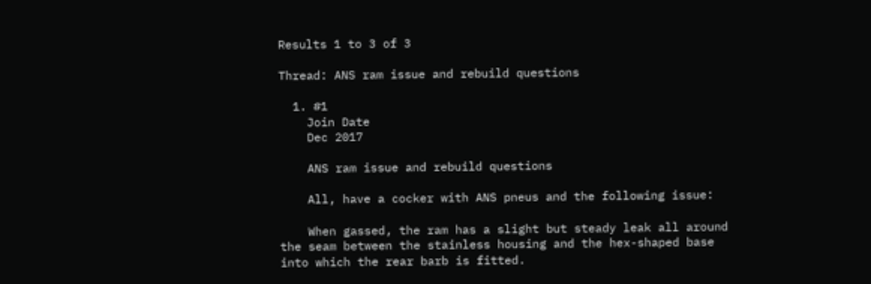Results 1 to 3 of 3

Thread: ANS ram issue and rebuild questions

  1. #1
    Join Date
    Dec 2017

    ANS ram issue and rebuild questions

    All, have a cocker with ANS pneus and the following issue:

    When gassed, the ram has a slight but steady leak all around the seam between the stainless housing and the hex-shaped base into which the rear barb is fitted.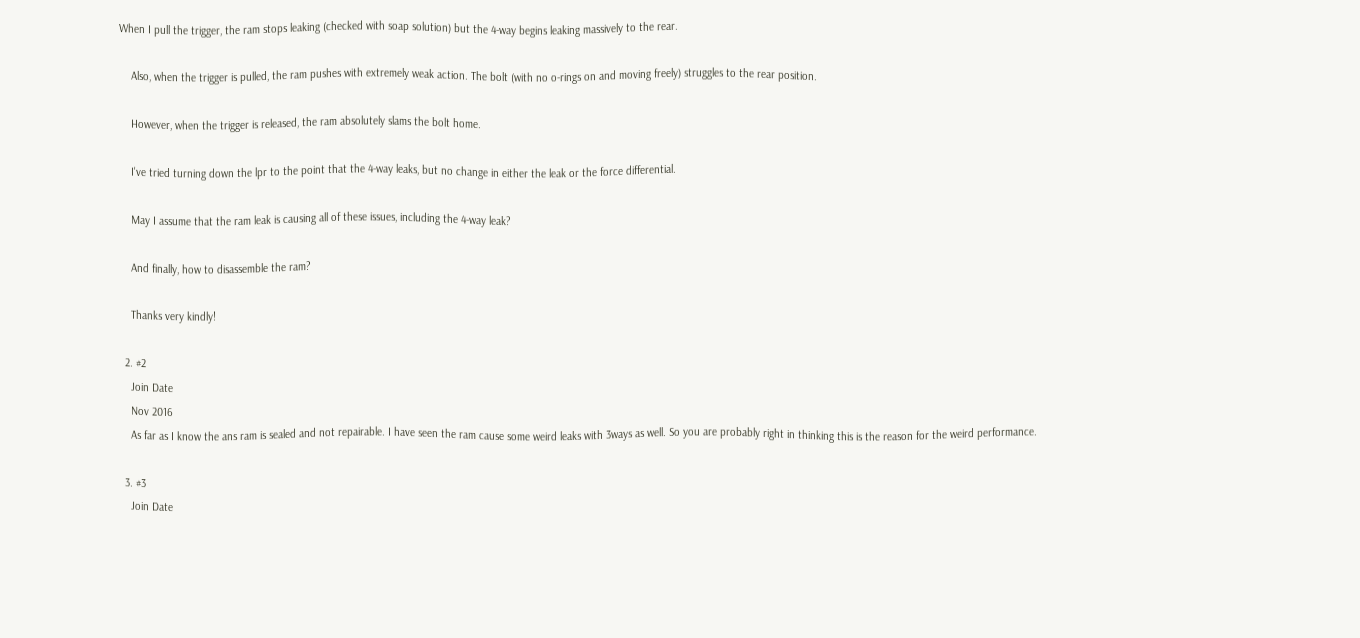When I pull the trigger, the ram stops leaking (checked with soap solution) but the 4-way begins leaking massively to the rear.

    Also, when the trigger is pulled, the ram pushes with extremely weak action. The bolt (with no o-rings on and moving freely) struggles to the rear position.

    However, when the trigger is released, the ram absolutely slams the bolt home.

    I've tried turning down the lpr to the point that the 4-way leaks, but no change in either the leak or the force differential.

    May I assume that the ram leak is causing all of these issues, including the 4-way leak?

    And finally, how to disassemble the ram?

    Thanks very kindly!

  2. #2
    Join Date
    Nov 2016
    As far as I know the ans ram is sealed and not repairable. I have seen the ram cause some weird leaks with 3ways as well. So you are probably right in thinking this is the reason for the weird performance.

  3. #3
    Join Date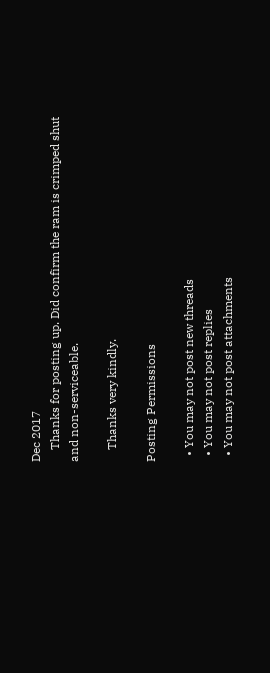Dec 2017
    Thanks for posting up. Did confirm the ram is crimped shut and non-serviceable.

    Thanks very kindly.

Posting Permissions

  • You may not post new threads
  • You may not post replies
  • You may not post attachments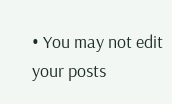• You may not edit your posts